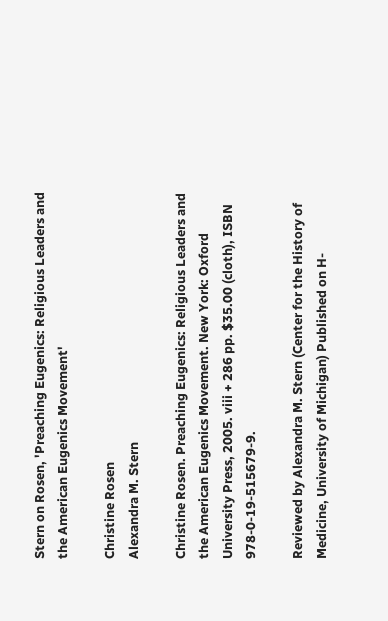Stern on Rosen, 'Preaching Eugenics: Religious Leaders and the American Eugenics Movement'

Christine Rosen
Alexandra M. Stern

Christine Rosen. Preaching Eugenics: Religious Leaders and the American Eugenics Movement. New York: Oxford University Press, 2005. viii + 286 pp. $35.00 (cloth), ISBN 978-0-19-515679-9.

Reviewed by Alexandra M. Stern (Center for the History of Medicine, University of Michigan) Published on H-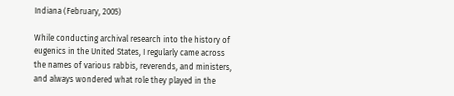Indiana (February, 2005)

While conducting archival research into the history of eugenics in the United States, I regularly came across the names of various rabbis, reverends, and ministers, and always wondered what role they played in the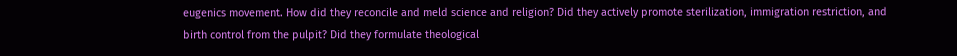eugenics movement. How did they reconcile and meld science and religion? Did they actively promote sterilization, immigration restriction, and birth control from the pulpit? Did they formulate theological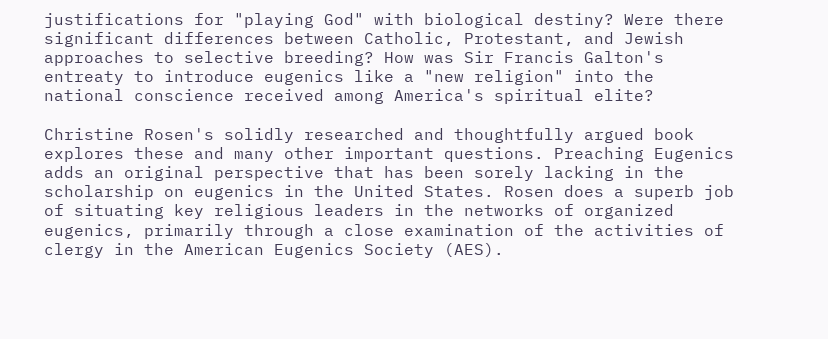justifications for "playing God" with biological destiny? Were there significant differences between Catholic, Protestant, and Jewish approaches to selective breeding? How was Sir Francis Galton's entreaty to introduce eugenics like a "new religion" into the national conscience received among America's spiritual elite?

Christine Rosen's solidly researched and thoughtfully argued book explores these and many other important questions. Preaching Eugenics adds an original perspective that has been sorely lacking in the scholarship on eugenics in the United States. Rosen does a superb job of situating key religious leaders in the networks of organized eugenics, primarily through a close examination of the activities of clergy in the American Eugenics Society (AES).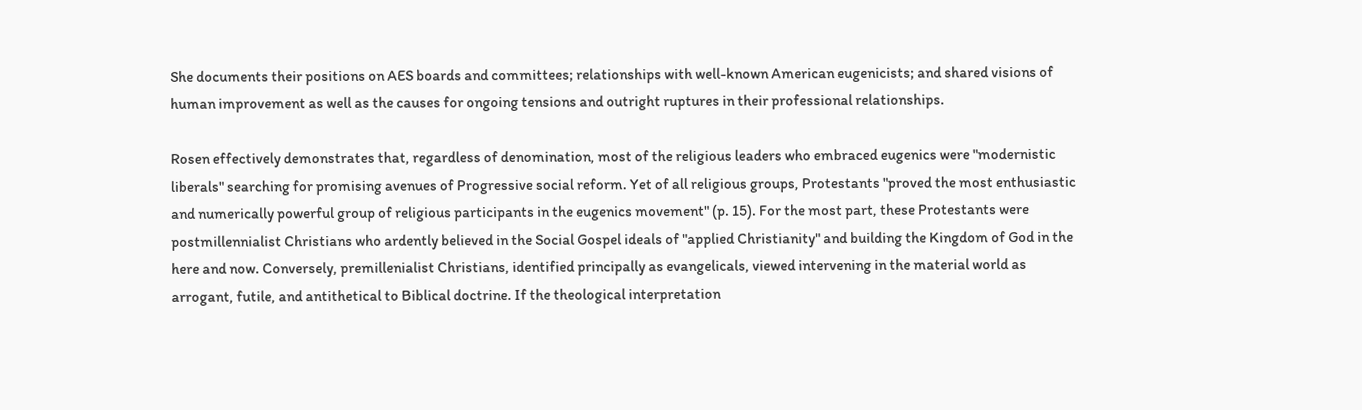She documents their positions on AES boards and committees; relationships with well-known American eugenicists; and shared visions of human improvement as well as the causes for ongoing tensions and outright ruptures in their professional relationships.

Rosen effectively demonstrates that, regardless of denomination, most of the religious leaders who embraced eugenics were "modernistic liberals" searching for promising avenues of Progressive social reform. Yet of all religious groups, Protestants "proved the most enthusiastic and numerically powerful group of religious participants in the eugenics movement" (p. 15). For the most part, these Protestants were postmillennialist Christians who ardently believed in the Social Gospel ideals of "applied Christianity" and building the Kingdom of God in the here and now. Conversely, premillenialist Christians, identified principally as evangelicals, viewed intervening in the material world as arrogant, futile, and antithetical to Biblical doctrine. If the theological interpretation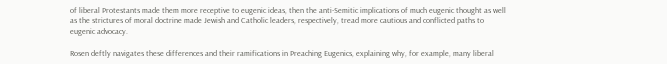of liberal Protestants made them more receptive to eugenic ideas, then the anti-Semitic implications of much eugenic thought as well as the strictures of moral doctrine made Jewish and Catholic leaders, respectively, tread more cautious and conflicted paths to eugenic advocacy.

Rosen deftly navigates these differences and their ramifications in Preaching Eugenics, explaining why, for example, many liberal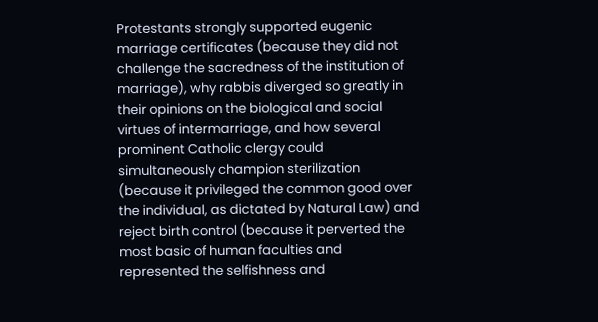Protestants strongly supported eugenic marriage certificates (because they did not challenge the sacredness of the institution of marriage), why rabbis diverged so greatly in their opinions on the biological and social virtues of intermarriage, and how several prominent Catholic clergy could simultaneously champion sterilization (because it privileged the common good over the individual, as dictated by Natural Law) and reject birth control (because it perverted the most basic of human faculties and represented the selfishness and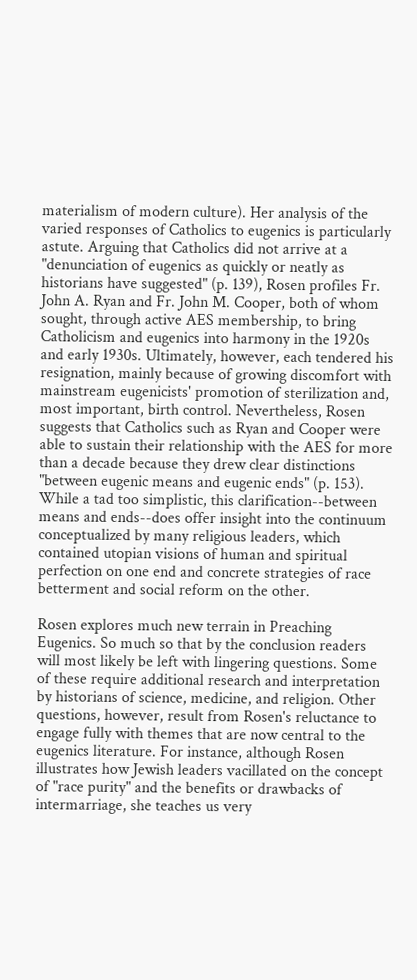materialism of modern culture). Her analysis of the varied responses of Catholics to eugenics is particularly astute. Arguing that Catholics did not arrive at a "denunciation of eugenics as quickly or neatly as historians have suggested" (p. 139), Rosen profiles Fr. John A. Ryan and Fr. John M. Cooper, both of whom sought, through active AES membership, to bring Catholicism and eugenics into harmony in the 1920s and early 1930s. Ultimately, however, each tendered his resignation, mainly because of growing discomfort with mainstream eugenicists' promotion of sterilization and, most important, birth control. Nevertheless, Rosen suggests that Catholics such as Ryan and Cooper were able to sustain their relationship with the AES for more than a decade because they drew clear distinctions "between eugenic means and eugenic ends" (p. 153). While a tad too simplistic, this clarification--between means and ends--does offer insight into the continuum conceptualized by many religious leaders, which contained utopian visions of human and spiritual perfection on one end and concrete strategies of race betterment and social reform on the other.

Rosen explores much new terrain in Preaching Eugenics. So much so that by the conclusion readers will most likely be left with lingering questions. Some of these require additional research and interpretation by historians of science, medicine, and religion. Other questions, however, result from Rosen's reluctance to engage fully with themes that are now central to the eugenics literature. For instance, although Rosen illustrates how Jewish leaders vacillated on the concept of "race purity" and the benefits or drawbacks of intermarriage, she teaches us very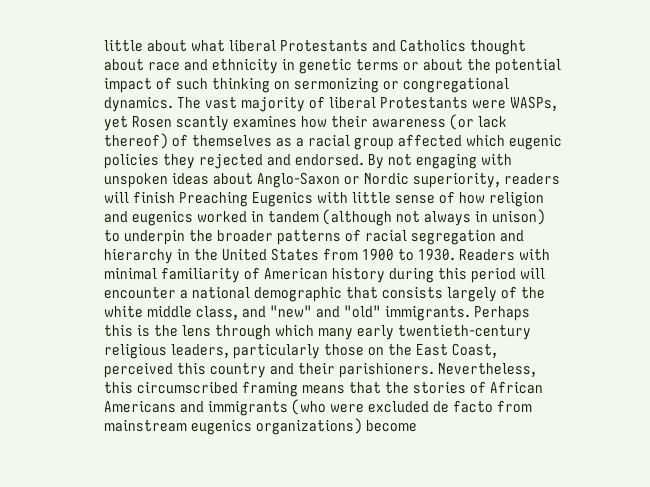little about what liberal Protestants and Catholics thought about race and ethnicity in genetic terms or about the potential impact of such thinking on sermonizing or congregational dynamics. The vast majority of liberal Protestants were WASPs, yet Rosen scantly examines how their awareness (or lack thereof) of themselves as a racial group affected which eugenic policies they rejected and endorsed. By not engaging with unspoken ideas about Anglo-Saxon or Nordic superiority, readers will finish Preaching Eugenics with little sense of how religion and eugenics worked in tandem (although not always in unison) to underpin the broader patterns of racial segregation and hierarchy in the United States from 1900 to 1930. Readers with minimal familiarity of American history during this period will encounter a national demographic that consists largely of the white middle class, and "new" and "old" immigrants. Perhaps this is the lens through which many early twentieth-century religious leaders, particularly those on the East Coast, perceived this country and their parishioners. Nevertheless, this circumscribed framing means that the stories of African Americans and immigrants (who were excluded de facto from mainstream eugenics organizations) become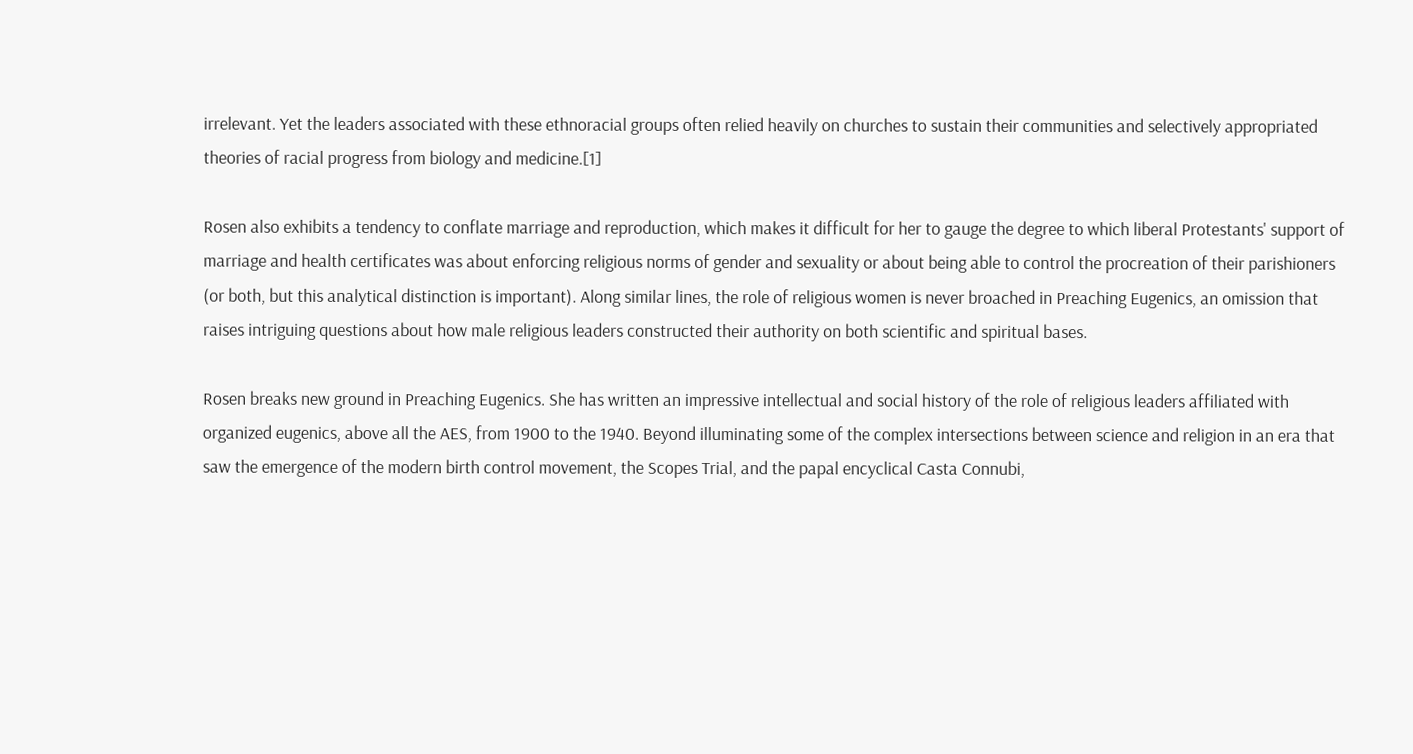irrelevant. Yet the leaders associated with these ethnoracial groups often relied heavily on churches to sustain their communities and selectively appropriated theories of racial progress from biology and medicine.[1]

Rosen also exhibits a tendency to conflate marriage and reproduction, which makes it difficult for her to gauge the degree to which liberal Protestants' support of marriage and health certificates was about enforcing religious norms of gender and sexuality or about being able to control the procreation of their parishioners (or both, but this analytical distinction is important). Along similar lines, the role of religious women is never broached in Preaching Eugenics, an omission that raises intriguing questions about how male religious leaders constructed their authority on both scientific and spiritual bases.

Rosen breaks new ground in Preaching Eugenics. She has written an impressive intellectual and social history of the role of religious leaders affiliated with organized eugenics, above all the AES, from 1900 to the 1940. Beyond illuminating some of the complex intersections between science and religion in an era that saw the emergence of the modern birth control movement, the Scopes Trial, and the papal encyclical Casta Connubi,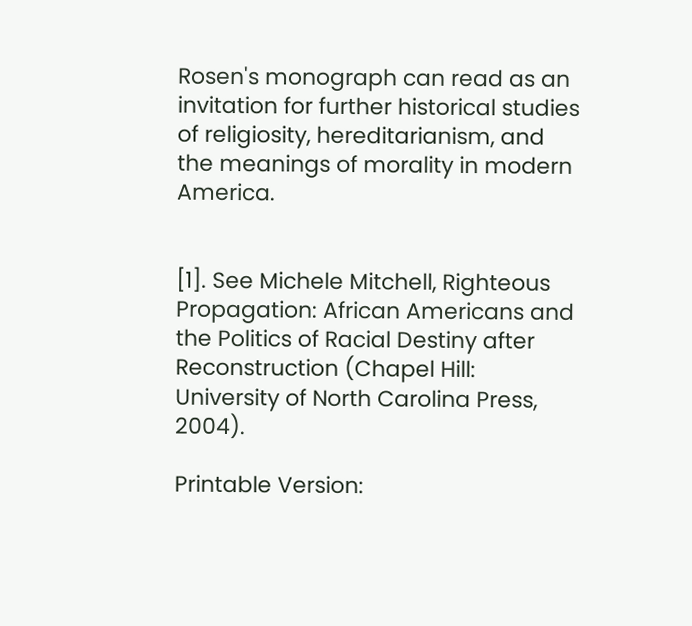Rosen's monograph can read as an invitation for further historical studies of religiosity, hereditarianism, and the meanings of morality in modern America.


[1]. See Michele Mitchell, Righteous Propagation: African Americans and the Politics of Racial Destiny after Reconstruction (Chapel Hill: University of North Carolina Press, 2004).

Printable Version: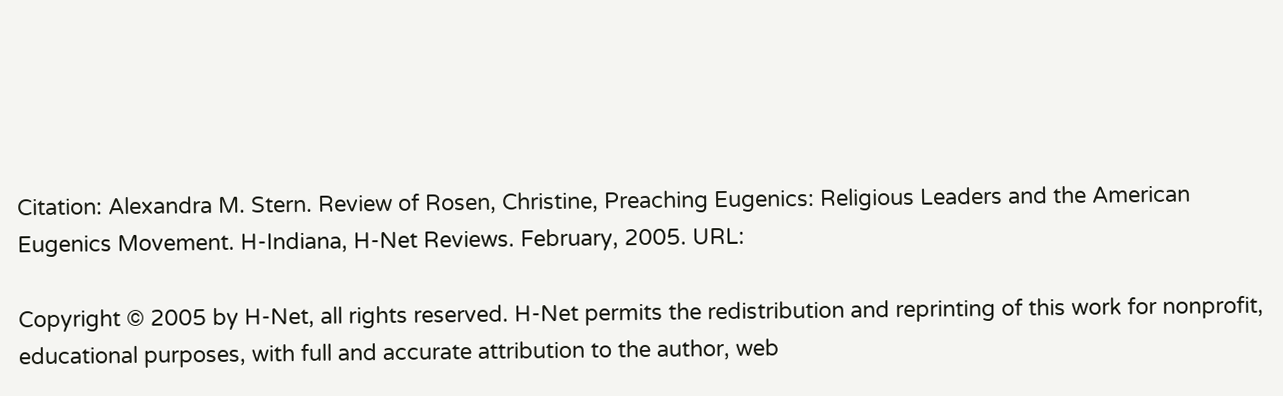Citation: Alexandra M. Stern. Review of Rosen, Christine, Preaching Eugenics: Religious Leaders and the American Eugenics Movement. H-Indiana, H-Net Reviews. February, 2005. URL:

Copyright © 2005 by H-Net, all rights reserved. H-Net permits the redistribution and reprinting of this work for nonprofit, educational purposes, with full and accurate attribution to the author, web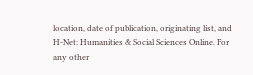location, date of publication, originating list, and H-Net: Humanities & Social Sciences Online. For any other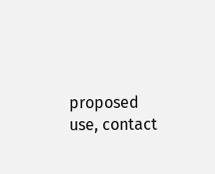proposed use, contact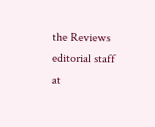the Reviews editorial staff at